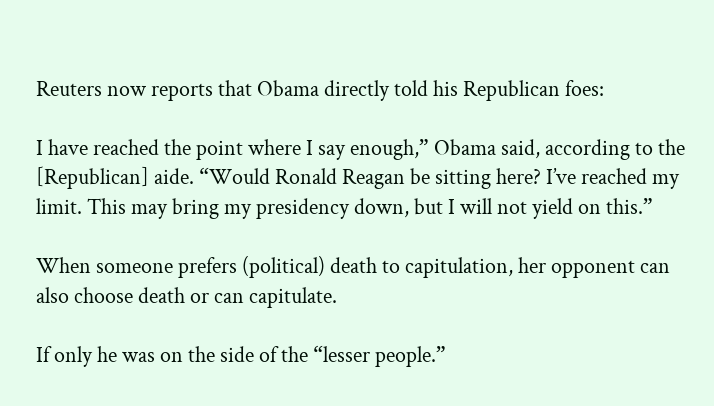Reuters now reports that Obama directly told his Republican foes:

I have reached the point where I say enough,” Obama said, according to the [Republican] aide. “Would Ronald Reagan be sitting here? I’ve reached my limit. This may bring my presidency down, but I will not yield on this.”

When someone prefers (political) death to capitulation, her opponent can also choose death or can capitulate.

If only he was on the side of the “lesser people.”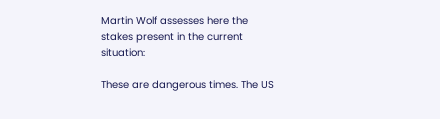Martin Wolf assesses here the stakes present in the current situation:

These are dangerous times. The US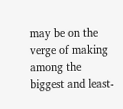may be on the verge of making among the biggest and least-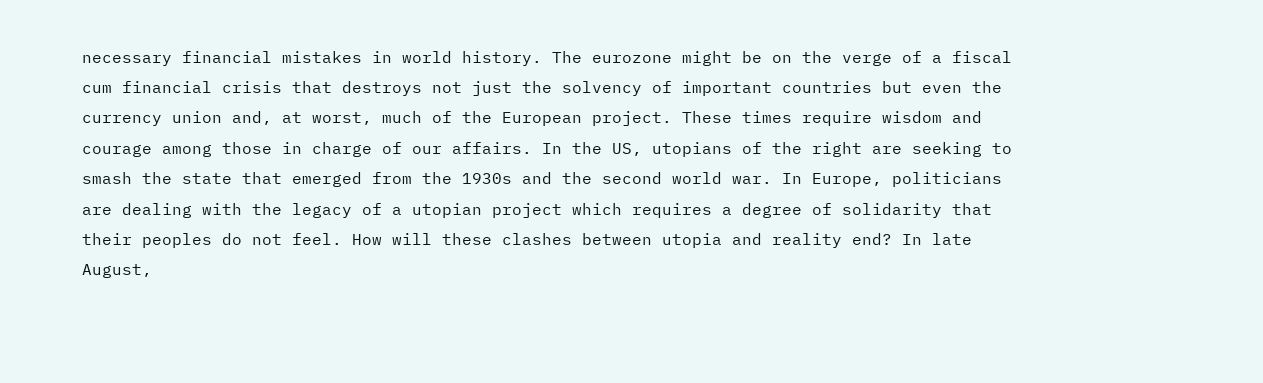necessary financial mistakes in world history. The eurozone might be on the verge of a fiscal cum financial crisis that destroys not just the solvency of important countries but even the currency union and, at worst, much of the European project. These times require wisdom and courage among those in charge of our affairs. In the US, utopians of the right are seeking to smash the state that emerged from the 1930s and the second world war. In Europe, politicians are dealing with the legacy of a utopian project which requires a degree of solidarity that their peoples do not feel. How will these clashes between utopia and reality end? In late August,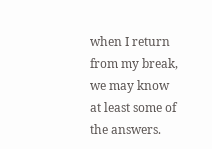when I return from my break, we may know at least some of the answers.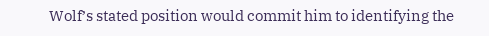Wolf’s stated position would commit him to identifying the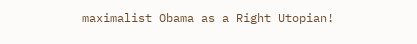maximalist Obama as a Right Utopian!